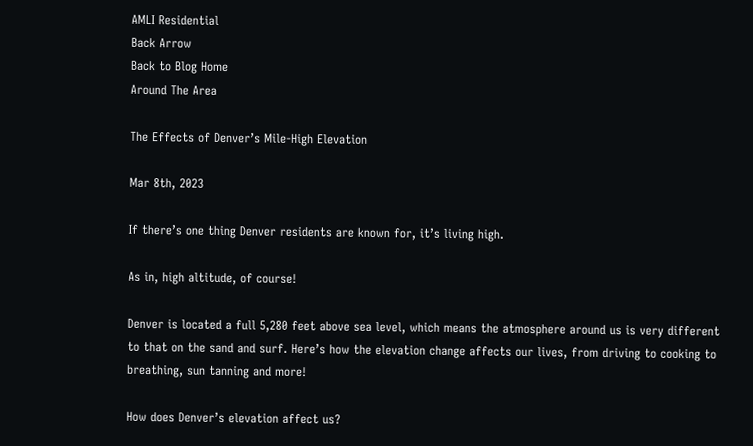AMLI Residential
Back Arrow
Back to Blog Home
Around The Area

The Effects of Denver’s Mile-High Elevation

Mar 8th, 2023

If there’s one thing Denver residents are known for, it’s living high.

As in, high altitude, of course!

Denver is located a full 5,280 feet above sea level, which means the atmosphere around us is very different to that on the sand and surf. Here’s how the elevation change affects our lives, from driving to cooking to breathing, sun tanning and more!

How does Denver’s elevation affect us?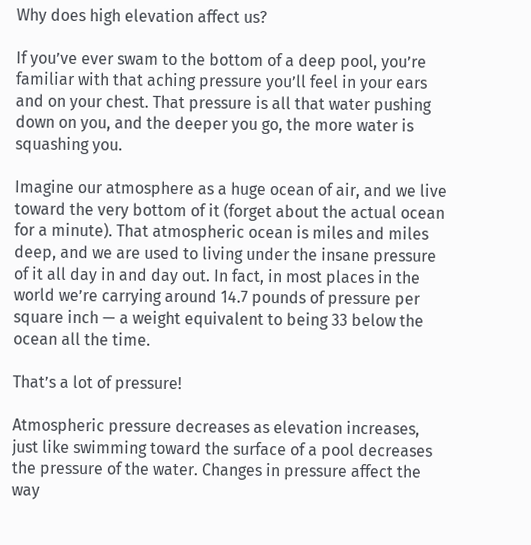Why does high elevation affect us?

If you’ve ever swam to the bottom of a deep pool, you’re familiar with that aching pressure you’ll feel in your ears and on your chest. That pressure is all that water pushing down on you, and the deeper you go, the more water is squashing you.

Imagine our atmosphere as a huge ocean of air, and we live toward the very bottom of it (forget about the actual ocean for a minute). That atmospheric ocean is miles and miles deep, and we are used to living under the insane pressure of it all day in and day out. In fact, in most places in the world we’re carrying around 14.7 pounds of pressure per square inch — a weight equivalent to being 33 below the ocean all the time.

That’s a lot of pressure!

Atmospheric pressure decreases as elevation increases, just like swimming toward the surface of a pool decreases the pressure of the water. Changes in pressure affect the way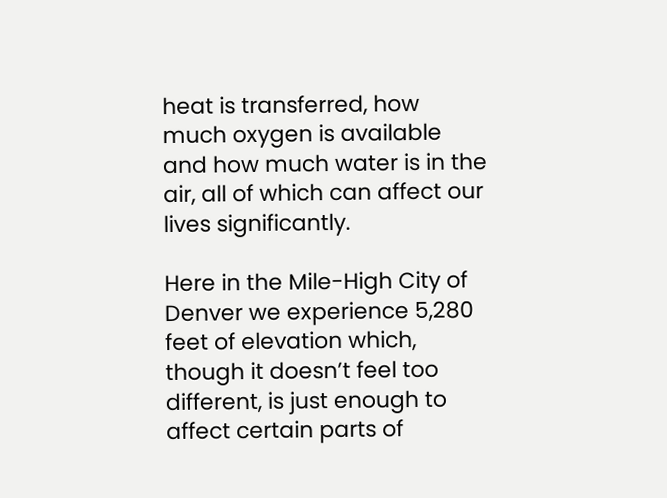heat is transferred, how much oxygen is available and how much water is in the air, all of which can affect our lives significantly.

Here in the Mile-High City of Denver we experience 5,280 feet of elevation which, though it doesn’t feel too different, is just enough to affect certain parts of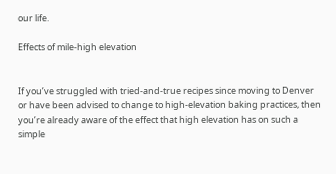our life.

Effects of mile-high elevation


If you’ve struggled with tried-and-true recipes since moving to Denver or have been advised to change to high-elevation baking practices, then you’re already aware of the effect that high elevation has on such a simple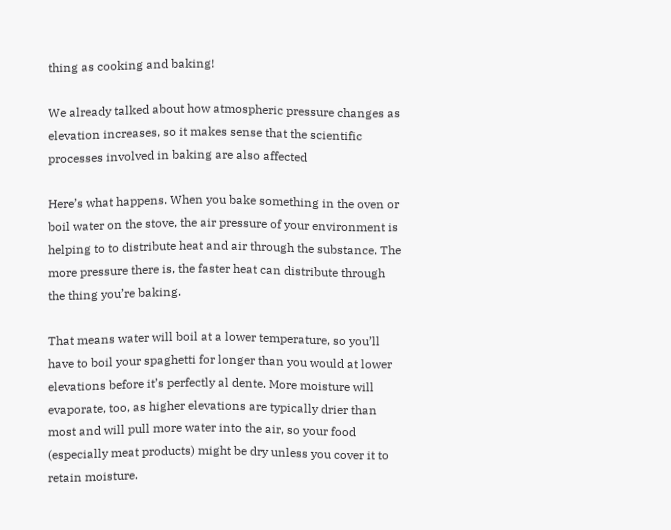thing as cooking and baking!

We already talked about how atmospheric pressure changes as elevation increases, so it makes sense that the scientific processes involved in baking are also affected

Here’s what happens. When you bake something in the oven or boil water on the stove, the air pressure of your environment is helping to to distribute heat and air through the substance. The more pressure there is, the faster heat can distribute through the thing you’re baking.

That means water will boil at a lower temperature, so you’ll have to boil your spaghetti for longer than you would at lower elevations before it’s perfectly al dente. More moisture will evaporate, too, as higher elevations are typically drier than most and will pull more water into the air, so your food (especially meat products) might be dry unless you cover it to retain moisture.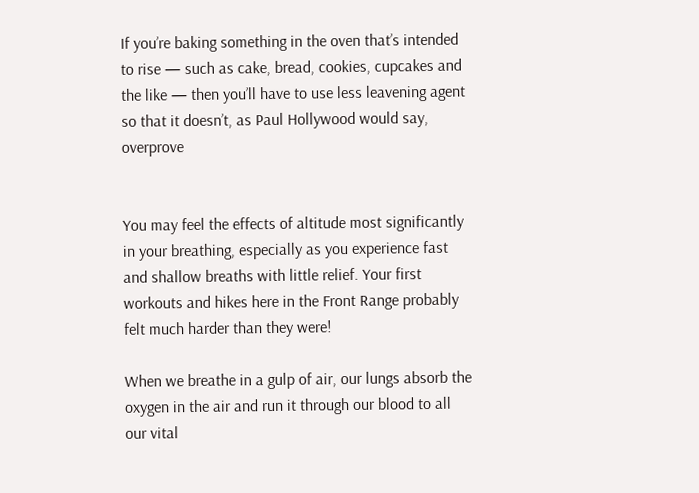If you’re baking something in the oven that’s intended to rise — such as cake, bread, cookies, cupcakes and the like — then you’ll have to use less leavening agent so that it doesn’t, as Paul Hollywood would say, overprove


You may feel the effects of altitude most significantly in your breathing, especially as you experience fast and shallow breaths with little relief. Your first workouts and hikes here in the Front Range probably felt much harder than they were!

When we breathe in a gulp of air, our lungs absorb the oxygen in the air and run it through our blood to all our vital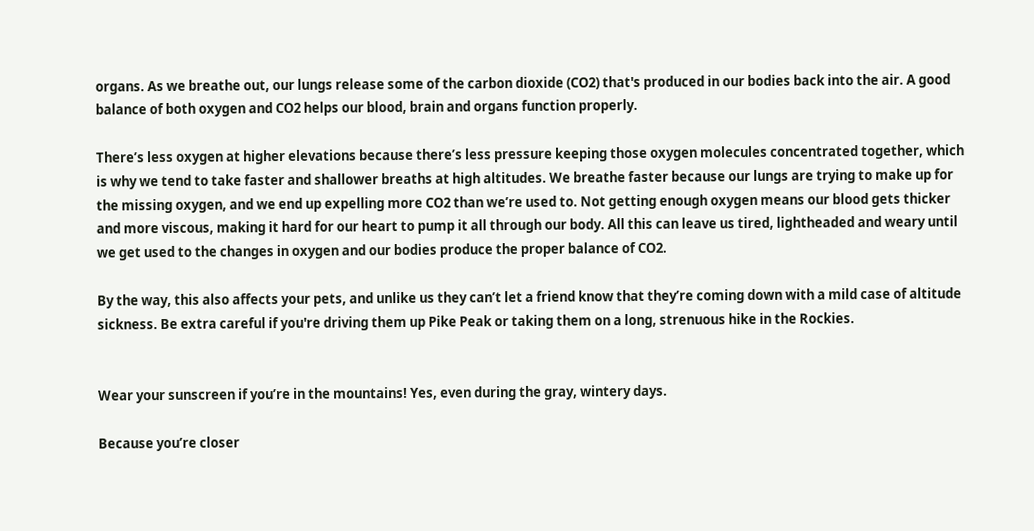organs. As we breathe out, our lungs release some of the carbon dioxide (CO2) that's produced in our bodies back into the air. A good balance of both oxygen and CO2 helps our blood, brain and organs function properly.

There’s less oxygen at higher elevations because there’s less pressure keeping those oxygen molecules concentrated together, which is why we tend to take faster and shallower breaths at high altitudes. We breathe faster because our lungs are trying to make up for the missing oxygen, and we end up expelling more CO2 than we’re used to. Not getting enough oxygen means our blood gets thicker and more viscous, making it hard for our heart to pump it all through our body. All this can leave us tired, lightheaded and weary until we get used to the changes in oxygen and our bodies produce the proper balance of CO2.

By the way, this also affects your pets, and unlike us they can’t let a friend know that they’re coming down with a mild case of altitude sickness. Be extra careful if you're driving them up Pike Peak or taking them on a long, strenuous hike in the Rockies.


Wear your sunscreen if you’re in the mountains! Yes, even during the gray, wintery days.

Because you’re closer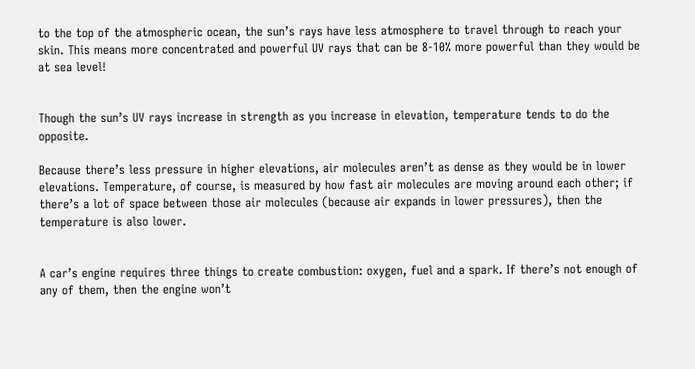to the top of the atmospheric ocean, the sun’s rays have less atmosphere to travel through to reach your skin. This means more concentrated and powerful UV rays that can be 8-10% more powerful than they would be at sea level!


Though the sun’s UV rays increase in strength as you increase in elevation, temperature tends to do the opposite.

Because there’s less pressure in higher elevations, air molecules aren’t as dense as they would be in lower elevations. Temperature, of course, is measured by how fast air molecules are moving around each other; if there’s a lot of space between those air molecules (because air expands in lower pressures), then the temperature is also lower.


A car’s engine requires three things to create combustion: oxygen, fuel and a spark. If there’s not enough of any of them, then the engine won’t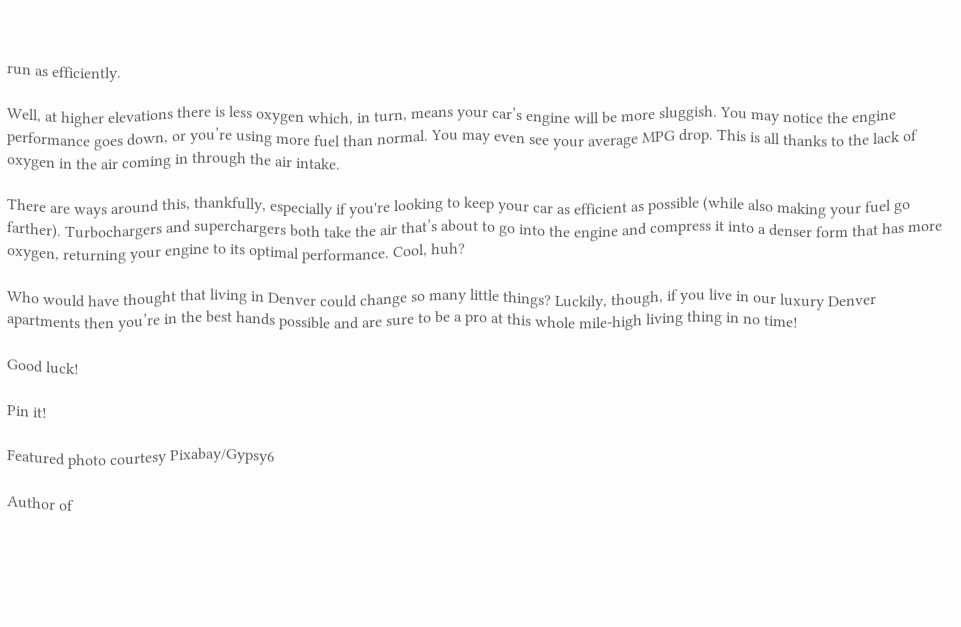run as efficiently.

Well, at higher elevations there is less oxygen which, in turn, means your car’s engine will be more sluggish. You may notice the engine performance goes down, or you’re using more fuel than normal. You may even see your average MPG drop. This is all thanks to the lack of oxygen in the air coming in through the air intake.

There are ways around this, thankfully, especially if you're looking to keep your car as efficient as possible (while also making your fuel go farther). Turbochargers and superchargers both take the air that’s about to go into the engine and compress it into a denser form that has more oxygen, returning your engine to its optimal performance. Cool, huh?

Who would have thought that living in Denver could change so many little things? Luckily, though, if you live in our luxury Denver apartments then you’re in the best hands possible and are sure to be a pro at this whole mile-high living thing in no time!

Good luck!

Pin it!

Featured photo courtesy Pixabay/Gypsy6

Author of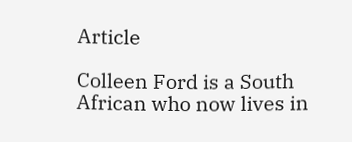Article

Colleen Ford is a South African who now lives in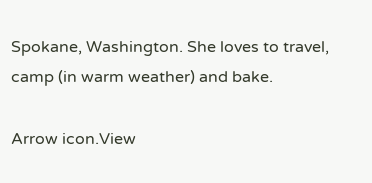Spokane, Washington. She loves to travel, camp (in warm weather) and bake.

Arrow icon.View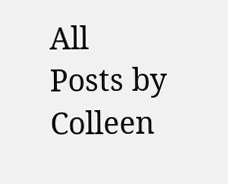All Posts by Colleen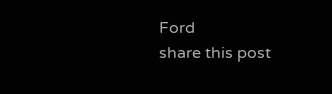Ford
share this post